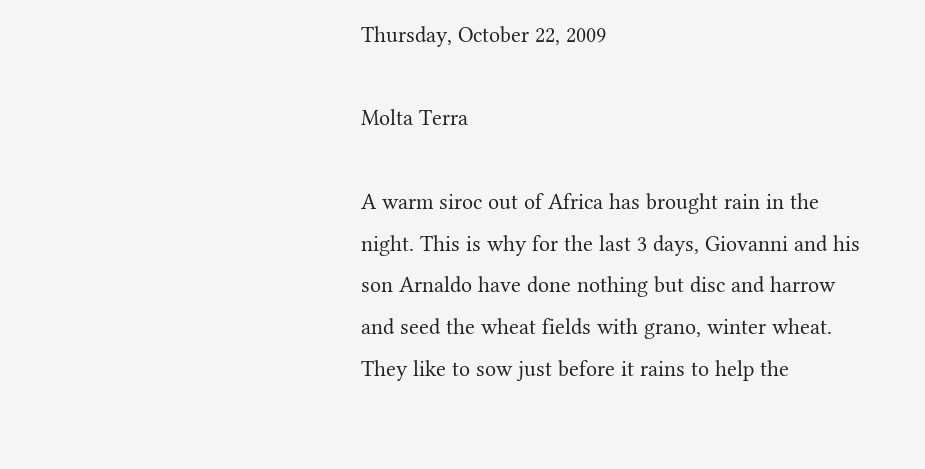Thursday, October 22, 2009

Molta Terra

A warm siroc out of Africa has brought rain in the night. This is why for the last 3 days, Giovanni and his son Arnaldo have done nothing but disc and harrow and seed the wheat fields with grano, winter wheat. They like to sow just before it rains to help the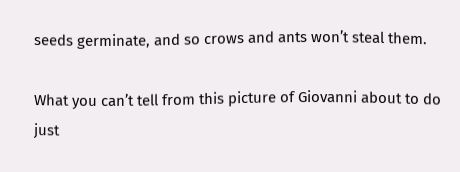seeds germinate, and so crows and ants won’t steal them.

What you can’t tell from this picture of Giovanni about to do just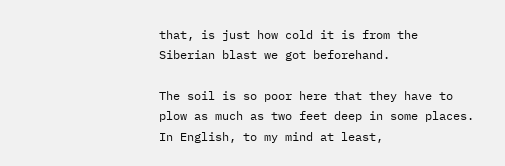that, is just how cold it is from the Siberian blast we got beforehand.

The soil is so poor here that they have to plow as much as two feet deep in some places. In English, to my mind at least,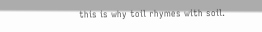this is why toil rhymes with soil.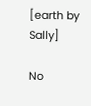[earth by Sally]

No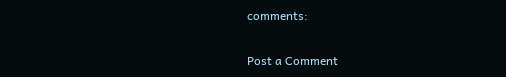comments:

Post a Comment